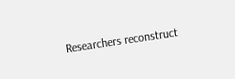Researchers reconstruct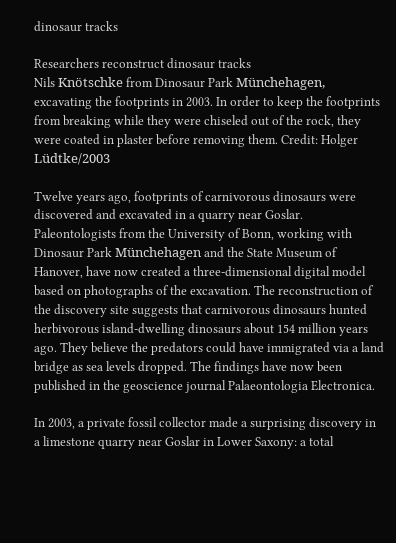dinosaur tracks

Researchers reconstruct dinosaur tracks
Nils Knötschke from Dinosaur Park Münchehagen, excavating the footprints in 2003. In order to keep the footprints from breaking while they were chiseled out of the rock, they were coated in plaster before removing them. Credit: Holger Lüdtke/2003

Twelve years ago, footprints of carnivorous dinosaurs were discovered and excavated in a quarry near Goslar. Paleontologists from the University of Bonn, working with Dinosaur Park Münchehagen and the State Museum of Hanover, have now created a three-dimensional digital model based on photographs of the excavation. The reconstruction of the discovery site suggests that carnivorous dinosaurs hunted herbivorous island-dwelling dinosaurs about 154 million years ago. They believe the predators could have immigrated via a land bridge as sea levels dropped. The findings have now been published in the geoscience journal Palaeontologia Electronica.

In 2003, a private fossil collector made a surprising discovery in a limestone quarry near Goslar in Lower Saxony: a total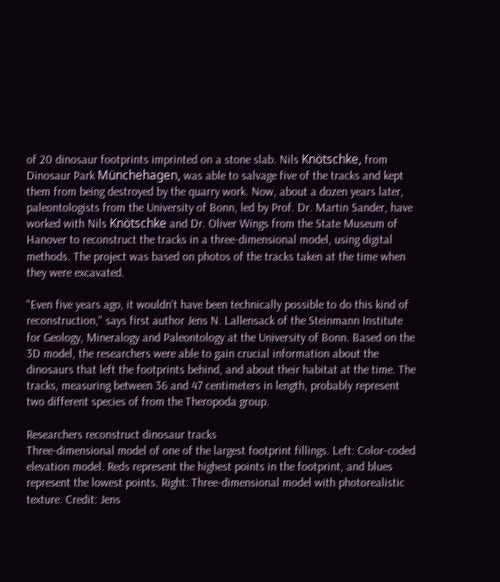of 20 dinosaur footprints imprinted on a stone slab. Nils Knötschke, from Dinosaur Park Münchehagen, was able to salvage five of the tracks and kept them from being destroyed by the quarry work. Now, about a dozen years later, paleontologists from the University of Bonn, led by Prof. Dr. Martin Sander, have worked with Nils Knötschke and Dr. Oliver Wings from the State Museum of Hanover to reconstruct the tracks in a three-dimensional model, using digital methods. The project was based on photos of the tracks taken at the time when they were excavated.

"Even five years ago, it wouldn't have been technically possible to do this kind of reconstruction," says first author Jens N. Lallensack of the Steinmann Institute for Geology, Mineralogy and Paleontology at the University of Bonn. Based on the 3D model, the researchers were able to gain crucial information about the dinosaurs that left the footprints behind, and about their habitat at the time. The tracks, measuring between 36 and 47 centimeters in length, probably represent two different species of from the Theropoda group.

Researchers reconstruct dinosaur tracks
Three-dimensional model of one of the largest footprint fillings. Left: Color-coded elevation model. Reds represent the highest points in the footprint, and blues represent the lowest points. Right: Three-dimensional model with photorealistic texture. Credit: Jens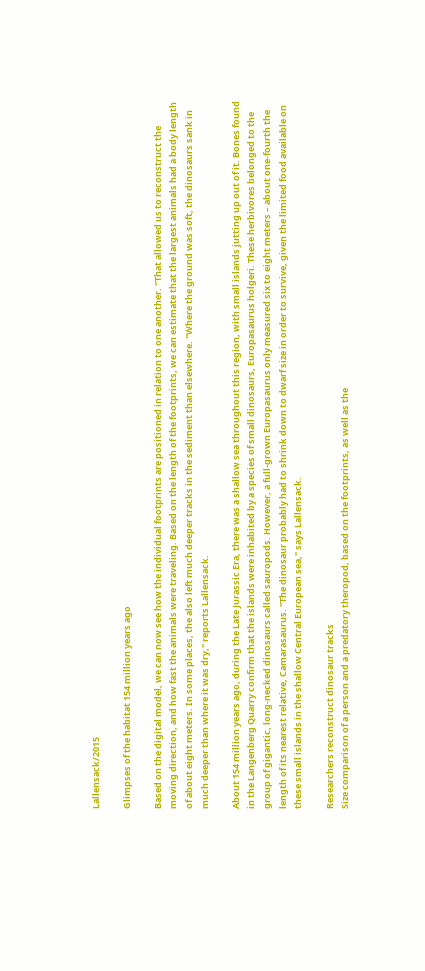Lallensack/2015

Glimpses of the habitat 154 million years ago

Based on the digital model, we can now see how the individual footprints are positioned in relation to one another. "That allowed us to reconstruct the moving direction, and how fast the animals were traveling. Based on the length of the footprints, we can estimate that the largest animals had a body length of about eight meters. In some places, the also left much deeper tracks in the sediment than elsewhere. "Where the ground was soft, the dinosaurs sank in much deeper than where it was dry," reports Lallensack.

About 154 million years ago, during the Late Jurassic Era, there was a shallow sea throughout this region, with small islands jutting up out of it. Bones found in the Langenberg Quarry confirm that the islands were inhabited by a species of small dinosaurs, Europasaurus holgeri. These herbivores belonged to the group of gigantic, long-necked dinosaurs called sauropods. However, a full-grown Europasaurus only measured six to eight meters – about one-fourth the length of its nearest relative, Camarasaurus. "The dinosaur probably had to shrink down to dwarf size in order to survive, given the limited food available on these small islands in the shallow Central European sea," says Lallensack.

Researchers reconstruct dinosaur tracks
Size comparison of a person and a predatory theropod, based on the footprints, as well as the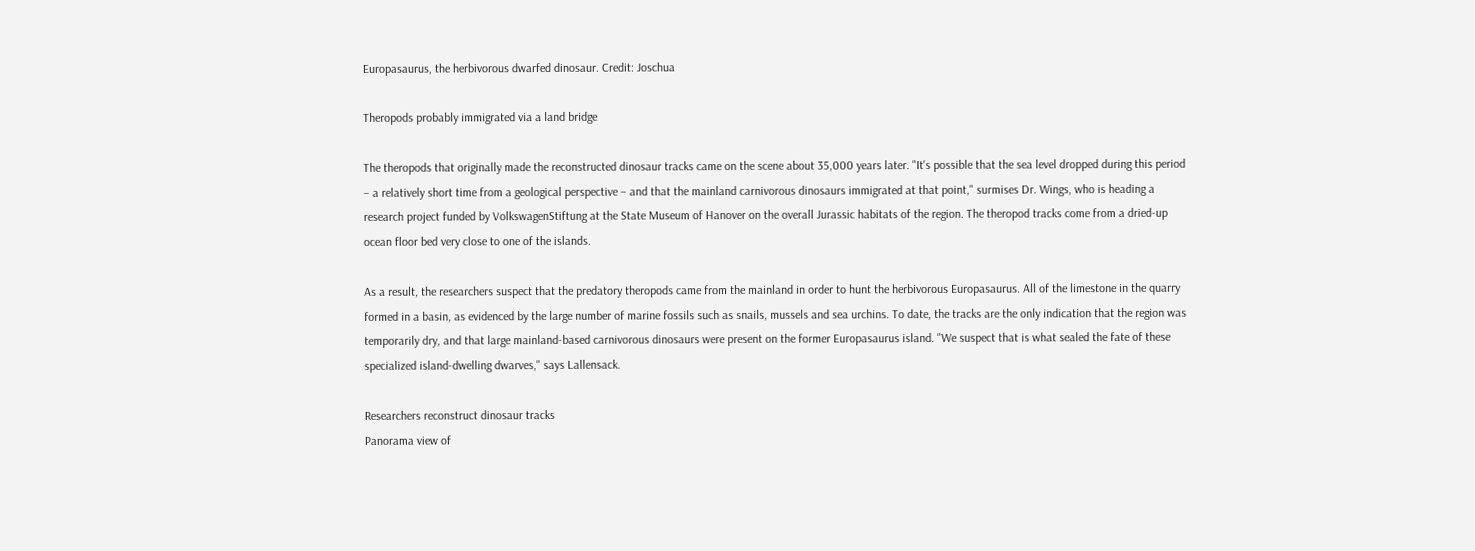Europasaurus, the herbivorous dwarfed dinosaur. Credit: Joschua

Theropods probably immigrated via a land bridge

The theropods that originally made the reconstructed dinosaur tracks came on the scene about 35,000 years later. "It's possible that the sea level dropped during this period – a relatively short time from a geological perspective – and that the mainland carnivorous dinosaurs immigrated at that point," surmises Dr. Wings, who is heading a research project funded by VolkswagenStiftung at the State Museum of Hanover on the overall Jurassic habitats of the region. The theropod tracks come from a dried-up ocean floor bed very close to one of the islands.

As a result, the researchers suspect that the predatory theropods came from the mainland in order to hunt the herbivorous Europasaurus. All of the limestone in the quarry formed in a basin, as evidenced by the large number of marine fossils such as snails, mussels and sea urchins. To date, the tracks are the only indication that the region was temporarily dry, and that large mainland-based carnivorous dinosaurs were present on the former Europasaurus island. "We suspect that is what sealed the fate of these specialized island-dwelling dwarves," says Lallensack.

Researchers reconstruct dinosaur tracks
Panorama view of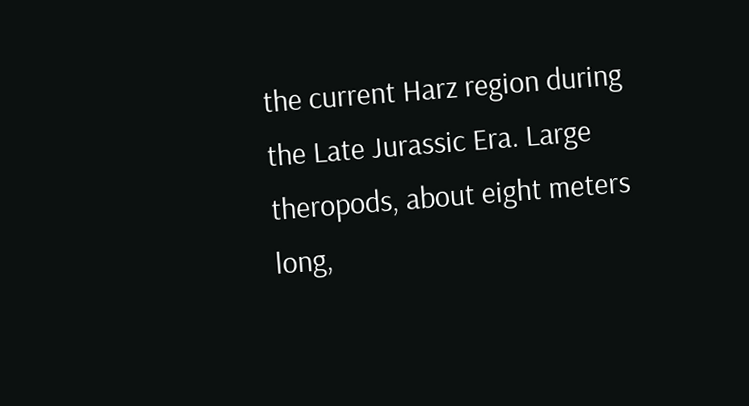the current Harz region during the Late Jurassic Era. Large theropods, about eight meters long,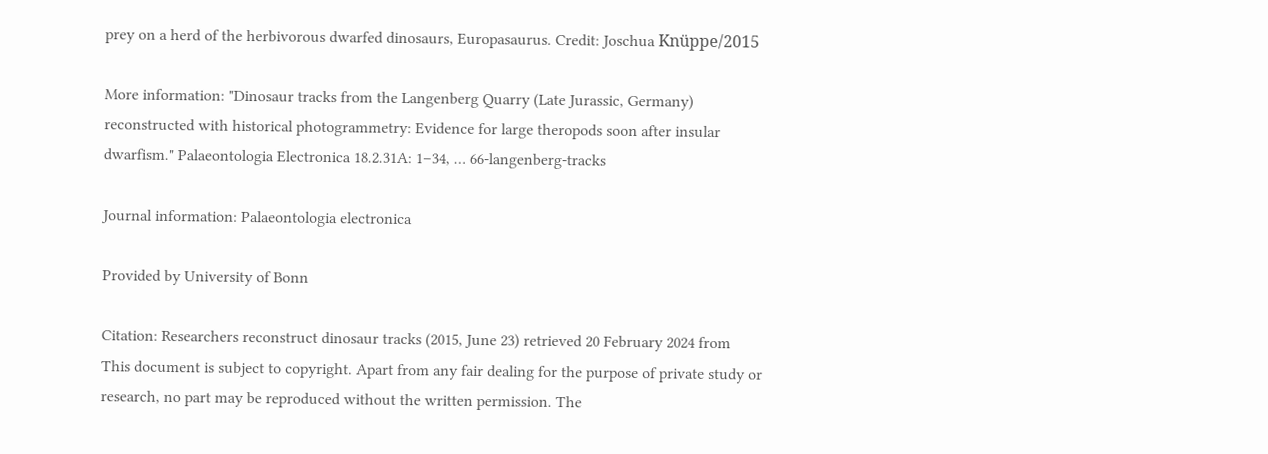prey on a herd of the herbivorous dwarfed dinosaurs, Europasaurus. Credit: Joschua Knüppe/2015

More information: "Dinosaur tracks from the Langenberg Quarry (Late Jurassic, Germany) reconstructed with historical photogrammetry: Evidence for large theropods soon after insular dwarfism." Palaeontologia Electronica 18.2.31A: 1–34, … 66-langenberg-tracks

Journal information: Palaeontologia electronica

Provided by University of Bonn

Citation: Researchers reconstruct dinosaur tracks (2015, June 23) retrieved 20 February 2024 from
This document is subject to copyright. Apart from any fair dealing for the purpose of private study or research, no part may be reproduced without the written permission. The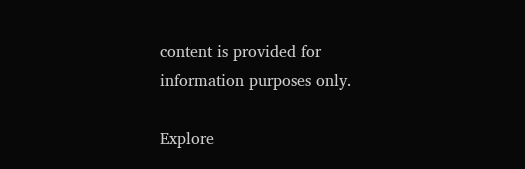content is provided for information purposes only.

Explore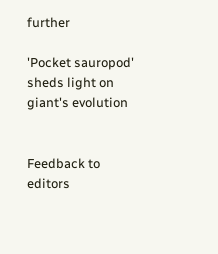further

'Pocket sauropod' sheds light on giant's evolution


Feedback to editors